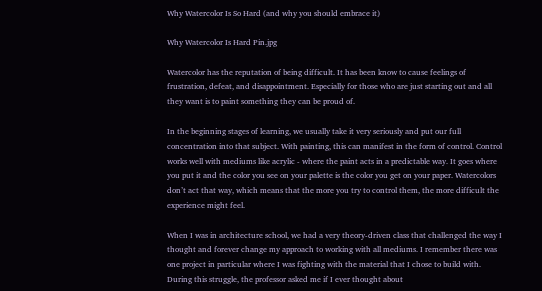Why Watercolor Is So Hard (and why you should embrace it)

Why Watercolor Is Hard Pin.jpg

Watercolor has the reputation of being difficult. It has been know to cause feelings of frustration, defeat, and disappointment. Especially for those who are just starting out and all they want is to paint something they can be proud of.

In the beginning stages of learning, we usually take it very seriously and put our full concentration into that subject. With painting, this can manifest in the form of control. Control works well with mediums like acrylic - where the paint acts in a predictable way. It goes where you put it and the color you see on your palette is the color you get on your paper. Watercolors don’t act that way, which means that the more you try to control them, the more difficult the experience might feel.

When I was in architecture school, we had a very theory-driven class that challenged the way I thought and forever change my approach to working with all mediums. I remember there was one project in particular where I was fighting with the material that I chose to build with. During this struggle, the professor asked me if I ever thought about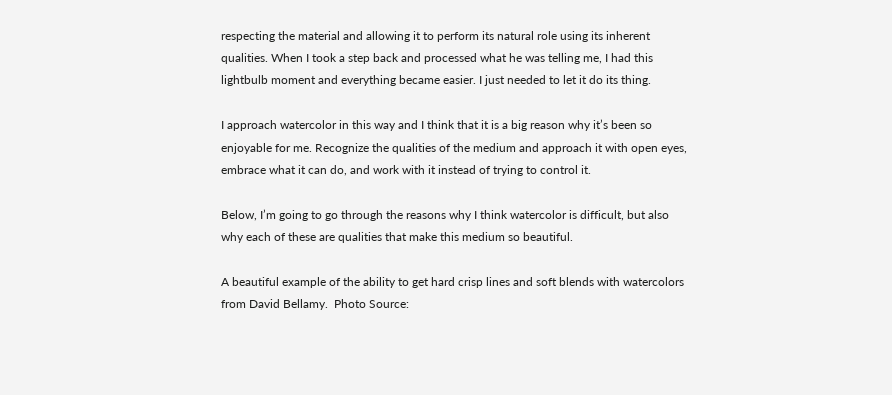respecting the material and allowing it to perform its natural role using its inherent qualities. When I took a step back and processed what he was telling me, I had this lightbulb moment and everything became easier. I just needed to let it do its thing.

I approach watercolor in this way and I think that it is a big reason why it’s been so enjoyable for me. Recognize the qualities of the medium and approach it with open eyes, embrace what it can do, and work with it instead of trying to control it.

Below, I’m going to go through the reasons why I think watercolor is difficult, but also why each of these are qualities that make this medium so beautiful.

A beautiful example of the ability to get hard crisp lines and soft blends with watercolors from David Bellamy.  Photo Source: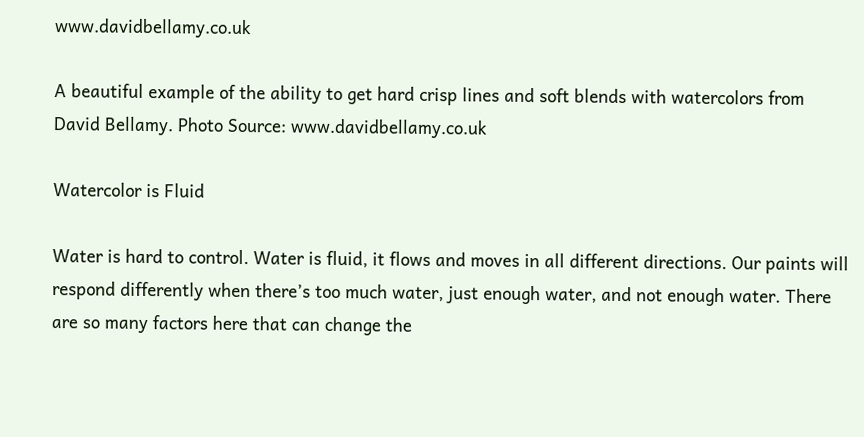www.davidbellamy.co.uk

A beautiful example of the ability to get hard crisp lines and soft blends with watercolors from David Bellamy. Photo Source: www.davidbellamy.co.uk

Watercolor is Fluid

Water is hard to control. Water is fluid, it flows and moves in all different directions. Our paints will respond differently when there’s too much water, just enough water, and not enough water. There are so many factors here that can change the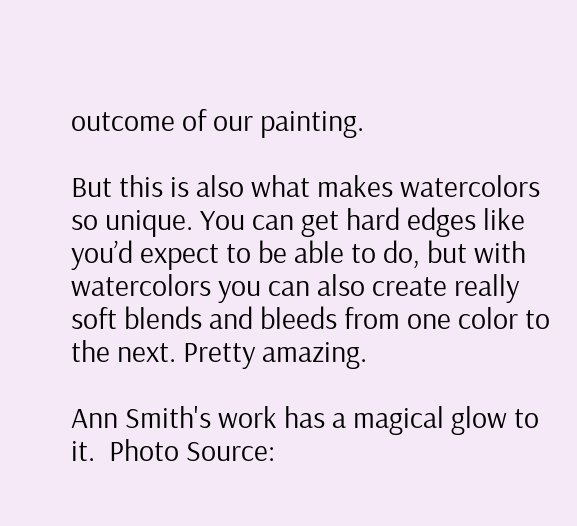outcome of our painting.

But this is also what makes watercolors so unique. You can get hard edges like you’d expect to be able to do, but with watercolors you can also create really soft blends and bleeds from one color to the next. Pretty amazing.

Ann Smith's work has a magical glow to it.  Photo Source: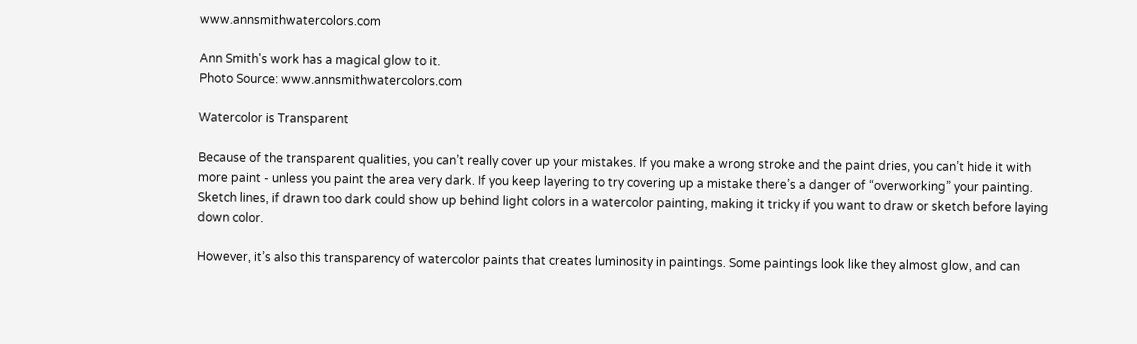www.annsmithwatercolors.com

Ann Smith's work has a magical glow to it.
Photo Source: www.annsmithwatercolors.com

Watercolor is Transparent

Because of the transparent qualities, you can’t really cover up your mistakes. If you make a wrong stroke and the paint dries, you can’t hide it with more paint - unless you paint the area very dark. If you keep layering to try covering up a mistake there’s a danger of “overworking” your painting. Sketch lines, if drawn too dark could show up behind light colors in a watercolor painting, making it tricky if you want to draw or sketch before laying down color.

However, it’s also this transparency of watercolor paints that creates luminosity in paintings. Some paintings look like they almost glow, and can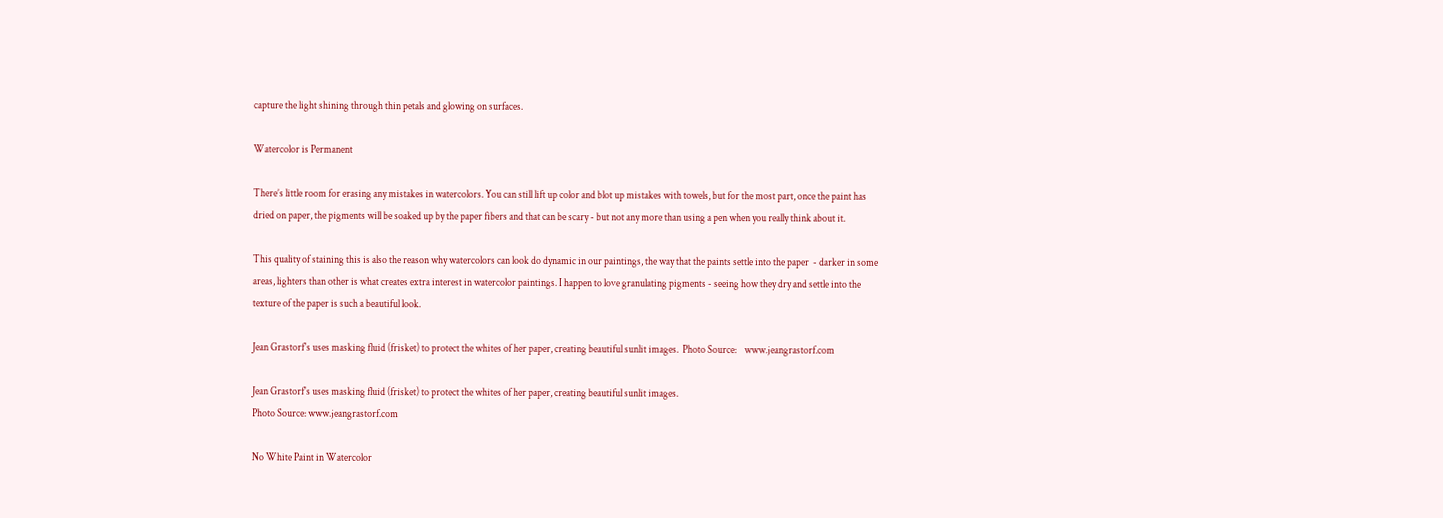capture the light shining through thin petals and glowing on surfaces.

Watercolor is Permanent

There’s little room for erasing any mistakes in watercolors. You can still lift up color and blot up mistakes with towels, but for the most part, once the paint has dried on paper, the pigments will be soaked up by the paper fibers and that can be scary - but not any more than using a pen when you really think about it.

This quality of staining this is also the reason why watercolors can look do dynamic in our paintings, the way that the paints settle into the paper  - darker in some areas, lighters than other is what creates extra interest in watercolor paintings. I happen to love granulating pigments - seeing how they dry and settle into the texture of the paper is such a beautiful look.

Jean Grastorf's uses masking fluid (frisket) to protect the whites of her paper, creating beautiful sunlit images.  Photo Source:    www.jeangrastorf.com

Jean Grastorf's uses masking fluid (frisket) to protect the whites of her paper, creating beautiful sunlit images.
Photo Source: www.jeangrastorf.com

No White Paint in Watercolor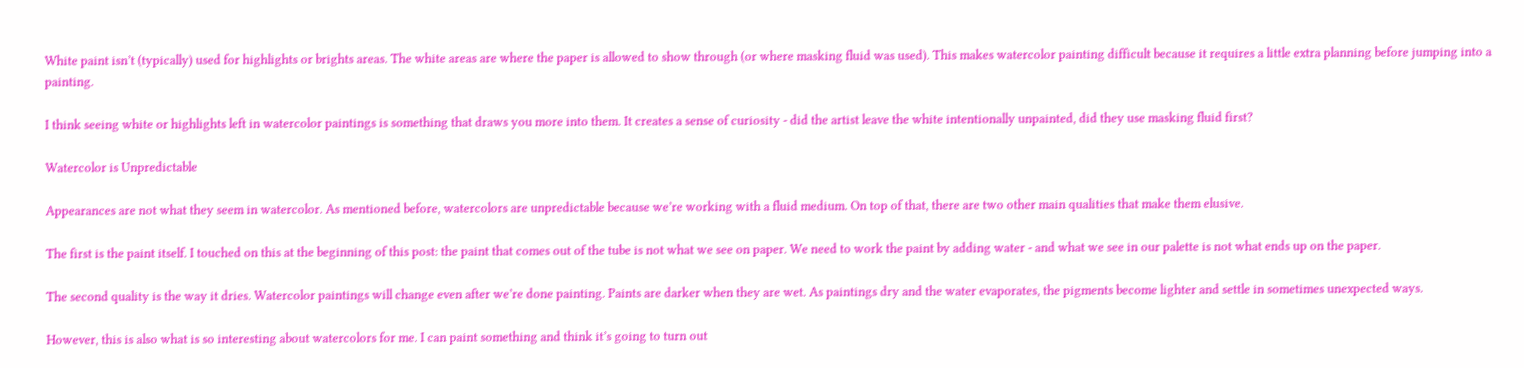White paint isn’t (typically) used for highlights or brights areas. The white areas are where the paper is allowed to show through (or where masking fluid was used). This makes watercolor painting difficult because it requires a little extra planning before jumping into a painting.

I think seeing white or highlights left in watercolor paintings is something that draws you more into them. It creates a sense of curiosity - did the artist leave the white intentionally unpainted, did they use masking fluid first?

Watercolor is Unpredictable

Appearances are not what they seem in watercolor. As mentioned before, watercolors are unpredictable because we’re working with a fluid medium. On top of that, there are two other main qualities that make them elusive.

The first is the paint itself. I touched on this at the beginning of this post: the paint that comes out of the tube is not what we see on paper. We need to work the paint by adding water - and what we see in our palette is not what ends up on the paper.

The second quality is the way it dries. Watercolor paintings will change even after we’re done painting. Paints are darker when they are wet. As paintings dry and the water evaporates, the pigments become lighter and settle in sometimes unexpected ways.

However, this is also what is so interesting about watercolors for me. I can paint something and think it’s going to turn out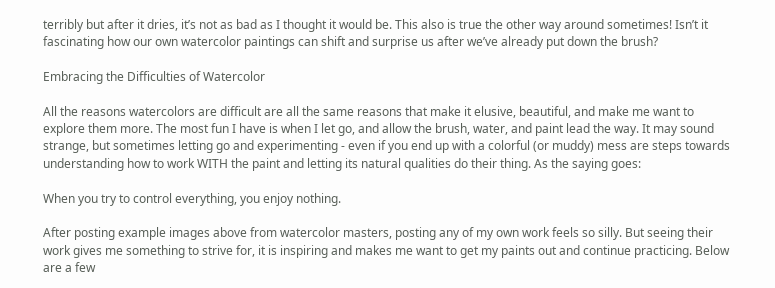terribly but after it dries, it’s not as bad as I thought it would be. This also is true the other way around sometimes! Isn’t it fascinating how our own watercolor paintings can shift and surprise us after we’ve already put down the brush?

Embracing the Difficulties of Watercolor

All the reasons watercolors are difficult are all the same reasons that make it elusive, beautiful, and make me want to explore them more. The most fun I have is when I let go, and allow the brush, water, and paint lead the way. It may sound strange, but sometimes letting go and experimenting - even if you end up with a colorful (or muddy) mess are steps towards understanding how to work WITH the paint and letting its natural qualities do their thing. As the saying goes:

When you try to control everything, you enjoy nothing.

After posting example images above from watercolor masters, posting any of my own work feels so silly. But seeing their work gives me something to strive for, it is inspiring and makes me want to get my paints out and continue practicing. Below are a few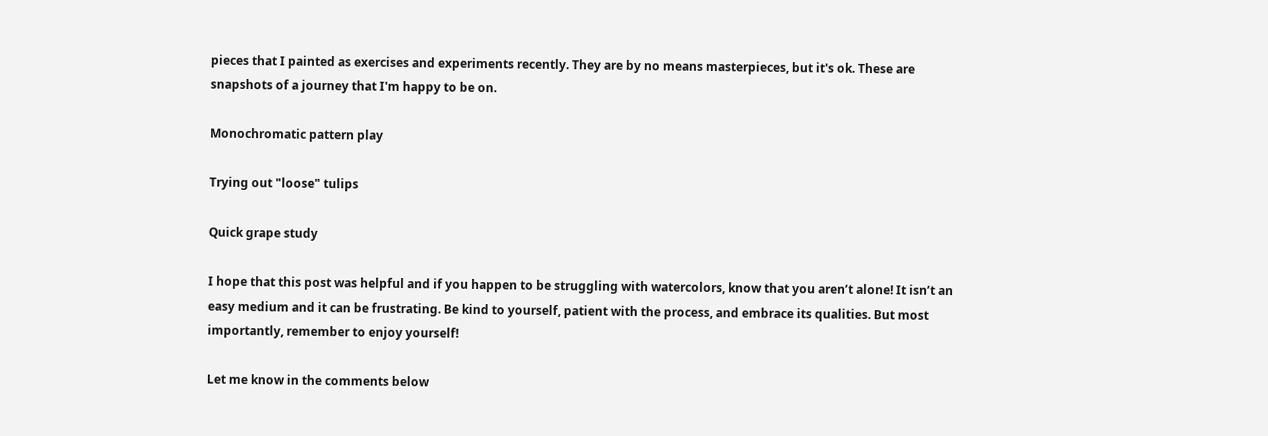pieces that I painted as exercises and experiments recently. They are by no means masterpieces, but it's ok. These are snapshots of a journey that I'm happy to be on.

Monochromatic pattern play

Trying out "loose" tulips

Quick grape study

I hope that this post was helpful and if you happen to be struggling with watercolors, know that you aren’t alone! It isn’t an easy medium and it can be frustrating. Be kind to yourself, patient with the process, and embrace its qualities. But most importantly, remember to enjoy yourself!

Let me know in the comments below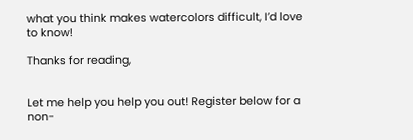what you think makes watercolors difficult, I’d love to know!

Thanks for reading,


Let me help you help you out! Register below for a non-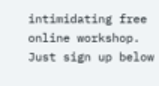intimidating free online workshop. Just sign up below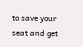to save your seat and get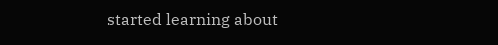started learning about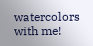watercolors with me!